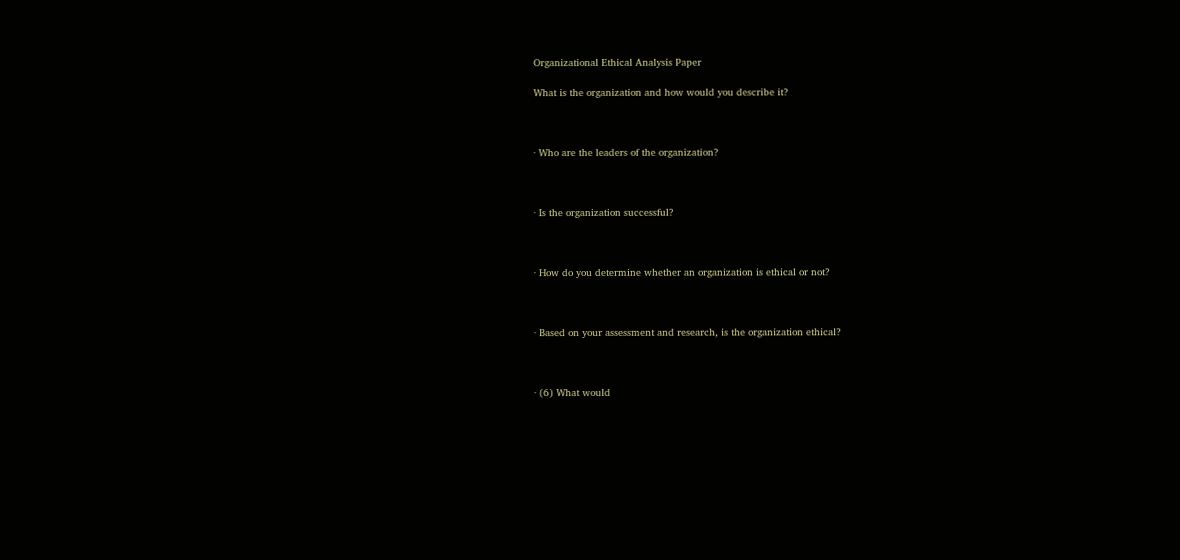Organizational Ethical Analysis Paper

What is the organization and how would you describe it?



· Who are the leaders of the organization?



· Is the organization successful?



· How do you determine whether an organization is ethical or not?



· Based on your assessment and research, is the organization ethical?



· (6) What would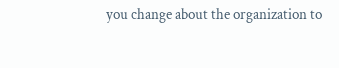you change about the organization to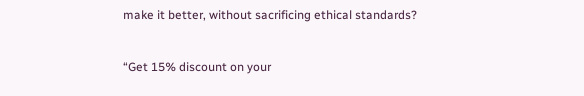make it better, without sacrificing ethical standards?


“Get 15% discount on your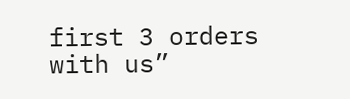first 3 orders with us”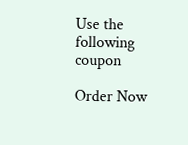Use the following coupon

Order Now